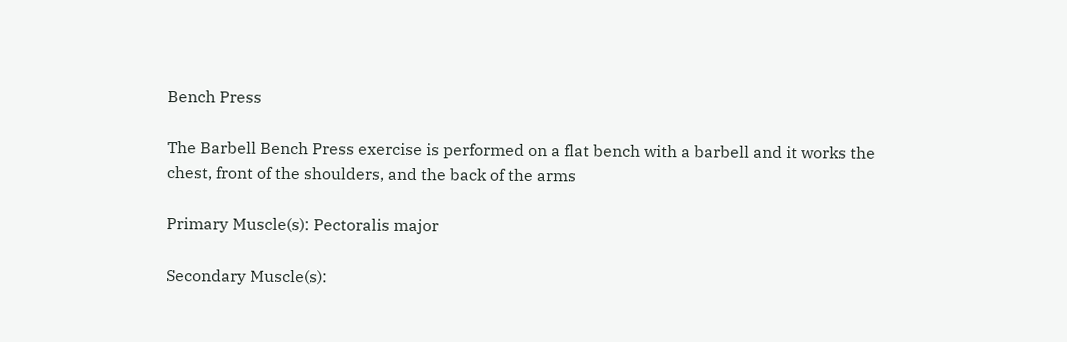Bench Press

The Barbell Bench Press exercise is performed on a flat bench with a barbell and it works the chest, front of the shoulders, and the back of the arms

Primary Muscle(s): Pectoralis major

Secondary Muscle(s):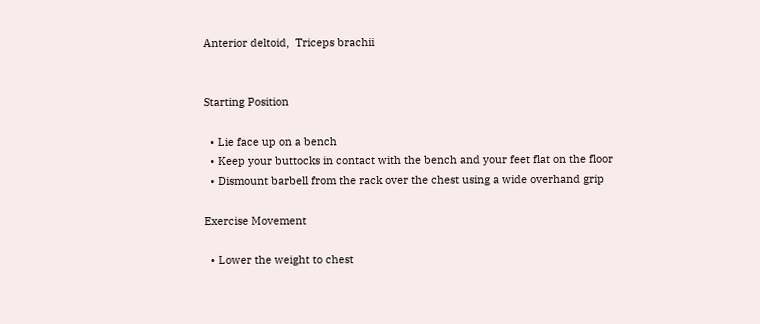Anterior deltoid,  Triceps brachii


Starting Position

  • Lie face up on a bench
  • Keep your buttocks in contact with the bench and your feet flat on the floor
  • Dismount barbell from the rack over the chest using a wide overhand grip

Exercise Movement

  • Lower the weight to chest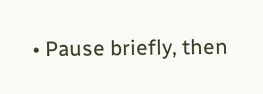• Pause briefly, then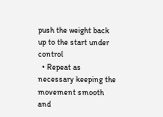push the weight back up to the start under control
  • Repeat as necessary keeping the movement smooth and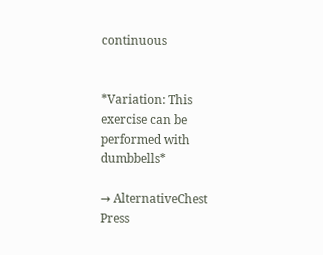continuous


*Variation: This exercise can be performed with dumbbells*

→ AlternativeChest Press